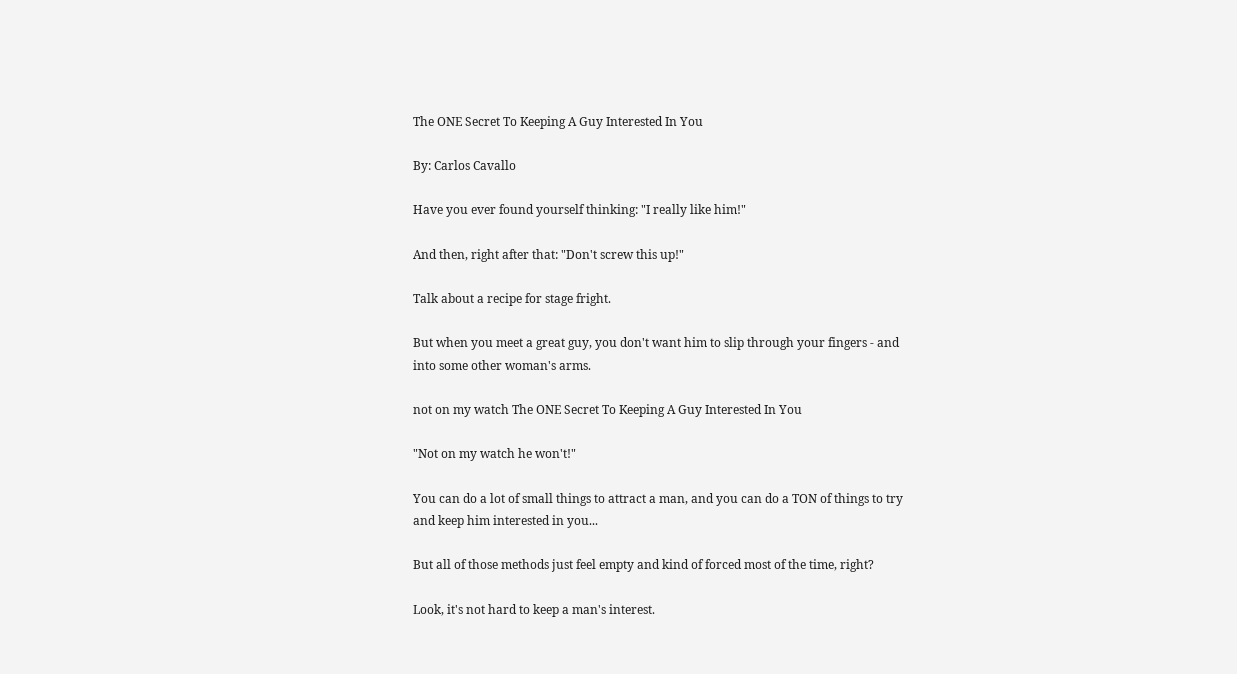The ONE Secret To Keeping A Guy Interested In You

By: Carlos Cavallo

Have you ever found yourself thinking: "I really like him!"

And then, right after that: "Don't screw this up!"

Talk about a recipe for stage fright.

But when you meet a great guy, you don't want him to slip through your fingers - and into some other woman's arms.

not on my watch The ONE Secret To Keeping A Guy Interested In You

"Not on my watch he won't!"

You can do a lot of small things to attract a man, and you can do a TON of things to try and keep him interested in you...

But all of those methods just feel empty and kind of forced most of the time, right?

Look, it's not hard to keep a man's interest.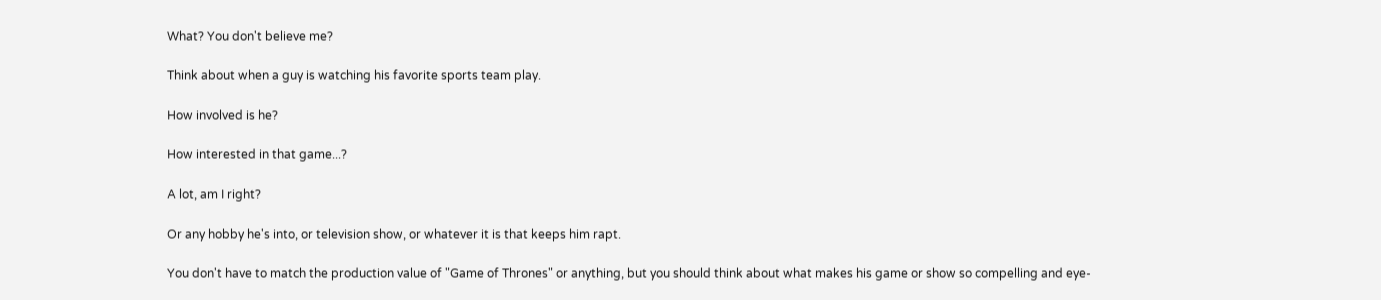What? You don't believe me?

Think about when a guy is watching his favorite sports team play.

How involved is he?

How interested in that game...?

A lot, am I right?

Or any hobby he's into, or television show, or whatever it is that keeps him rapt.

You don't have to match the production value of "Game of Thrones" or anything, but you should think about what makes his game or show so compelling and eye-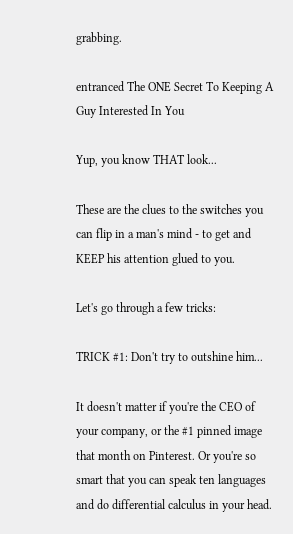grabbing.

entranced The ONE Secret To Keeping A Guy Interested In You

Yup, you know THAT look...

These are the clues to the switches you can flip in a man's mind - to get and KEEP his attention glued to you.

Let's go through a few tricks:

TRICK #1: Don't try to outshine him...

It doesn't matter if you're the CEO of your company, or the #1 pinned image that month on Pinterest. Or you're so smart that you can speak ten languages and do differential calculus in your head.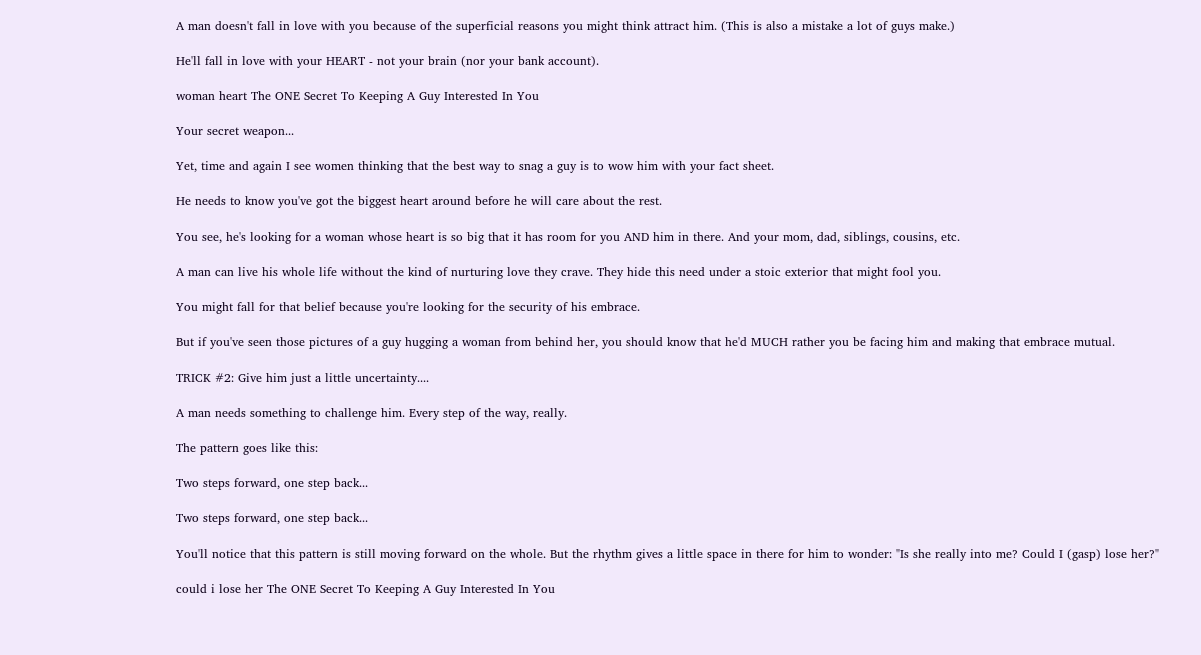A man doesn't fall in love with you because of the superficial reasons you might think attract him. (This is also a mistake a lot of guys make.)

He'll fall in love with your HEART - not your brain (nor your bank account).

woman heart The ONE Secret To Keeping A Guy Interested In You

Your secret weapon...

Yet, time and again I see women thinking that the best way to snag a guy is to wow him with your fact sheet.

He needs to know you've got the biggest heart around before he will care about the rest.

You see, he's looking for a woman whose heart is so big that it has room for you AND him in there. And your mom, dad, siblings, cousins, etc.

A man can live his whole life without the kind of nurturing love they crave. They hide this need under a stoic exterior that might fool you.

You might fall for that belief because you're looking for the security of his embrace.

But if you've seen those pictures of a guy hugging a woman from behind her, you should know that he'd MUCH rather you be facing him and making that embrace mutual.

TRICK #2: Give him just a little uncertainty....

A man needs something to challenge him. Every step of the way, really.

The pattern goes like this:

Two steps forward, one step back...

Two steps forward, one step back...

You'll notice that this pattern is still moving forward on the whole. But the rhythm gives a little space in there for him to wonder: "Is she really into me? Could I (gasp) lose her?"

could i lose her The ONE Secret To Keeping A Guy Interested In You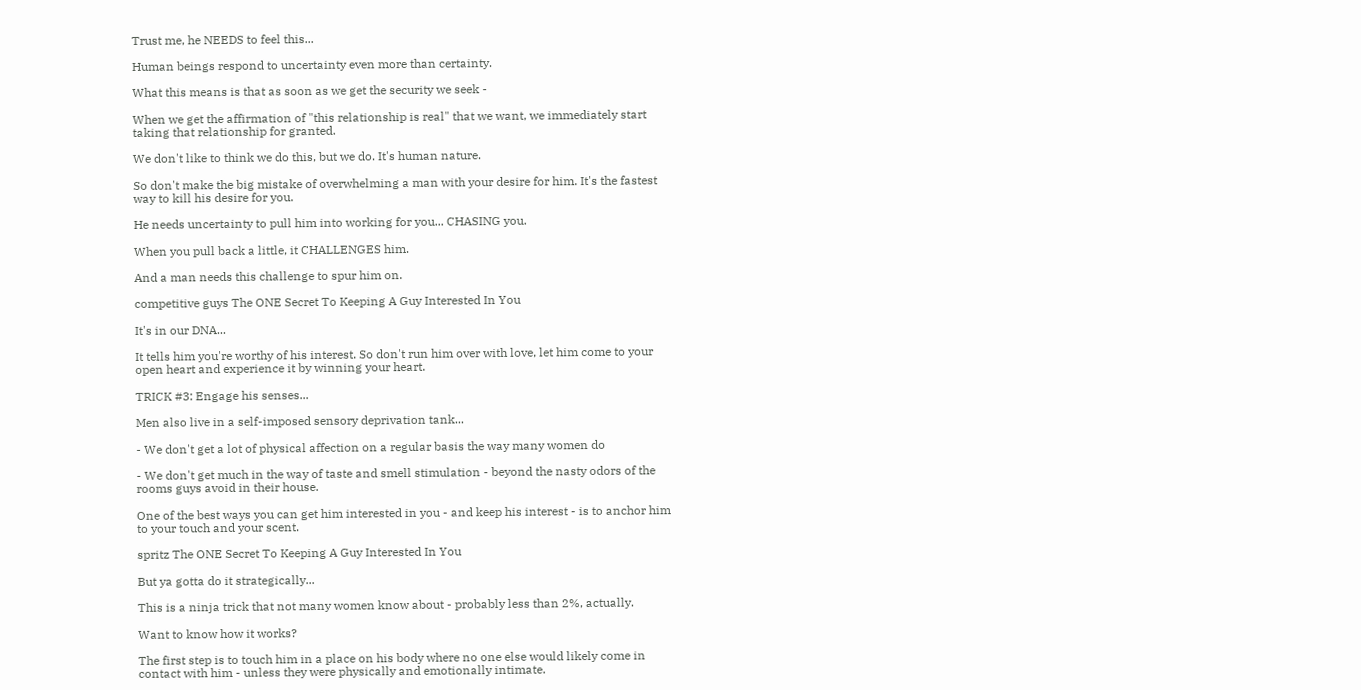Trust me, he NEEDS to feel this...

Human beings respond to uncertainty even more than certainty.

What this means is that as soon as we get the security we seek -

When we get the affirmation of "this relationship is real" that we want, we immediately start taking that relationship for granted.

We don't like to think we do this, but we do. It's human nature.

So don't make the big mistake of overwhelming a man with your desire for him. It's the fastest way to kill his desire for you.

He needs uncertainty to pull him into working for you... CHASING you.

When you pull back a little, it CHALLENGES him.

And a man needs this challenge to spur him on.

competitive guys The ONE Secret To Keeping A Guy Interested In You

It's in our DNA...

It tells him you're worthy of his interest. So don't run him over with love, let him come to your open heart and experience it by winning your heart.

TRICK #3: Engage his senses...

Men also live in a self-imposed sensory deprivation tank...

- We don't get a lot of physical affection on a regular basis the way many women do

- We don't get much in the way of taste and smell stimulation - beyond the nasty odors of the rooms guys avoid in their house.

One of the best ways you can get him interested in you - and keep his interest - is to anchor him to your touch and your scent.

spritz The ONE Secret To Keeping A Guy Interested In You

But ya gotta do it strategically...

This is a ninja trick that not many women know about - probably less than 2%, actually.

Want to know how it works?

The first step is to touch him in a place on his body where no one else would likely come in contact with him - unless they were physically and emotionally intimate.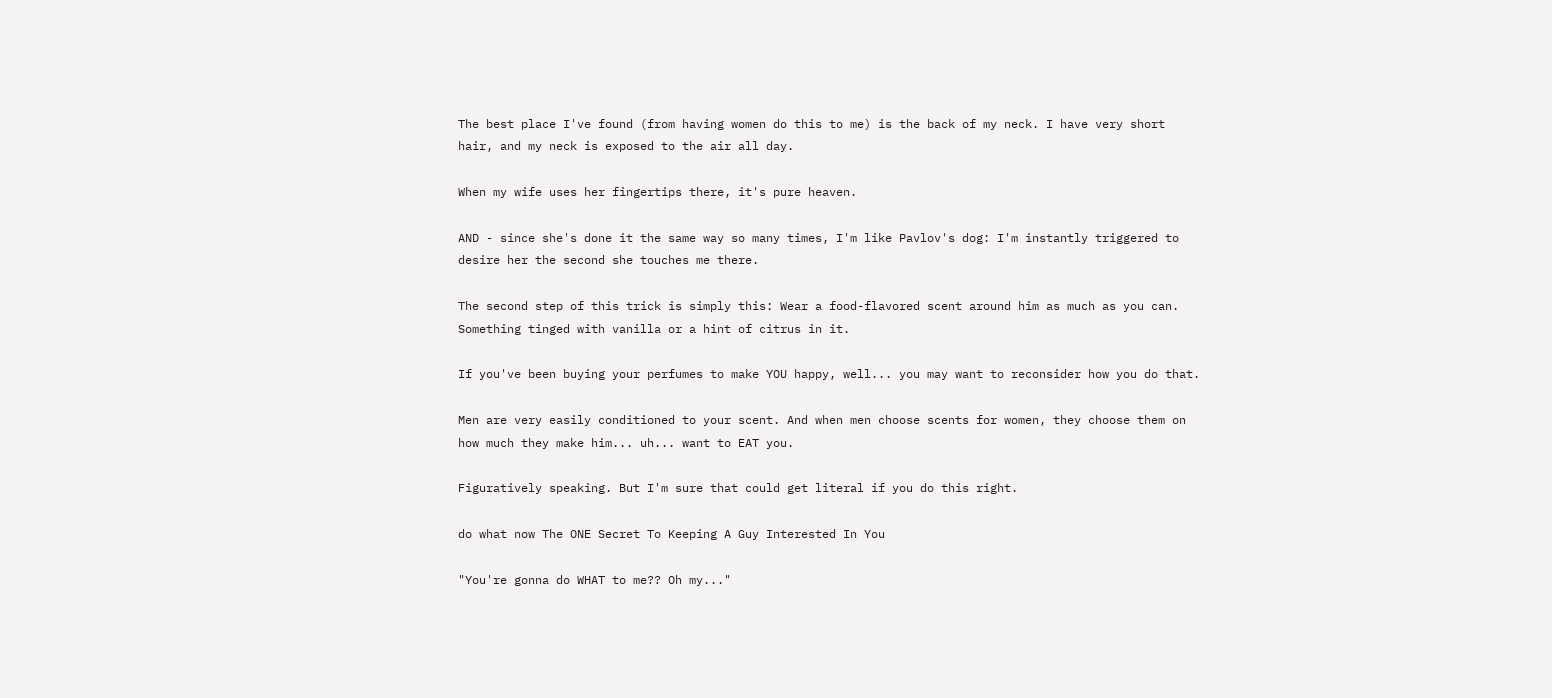The best place I've found (from having women do this to me) is the back of my neck. I have very short hair, and my neck is exposed to the air all day.

When my wife uses her fingertips there, it's pure heaven.

AND - since she's done it the same way so many times, I'm like Pavlov's dog: I'm instantly triggered to desire her the second she touches me there.

The second step of this trick is simply this: Wear a food-flavored scent around him as much as you can. Something tinged with vanilla or a hint of citrus in it.

If you've been buying your perfumes to make YOU happy, well... you may want to reconsider how you do that.

Men are very easily conditioned to your scent. And when men choose scents for women, they choose them on how much they make him... uh... want to EAT you.

Figuratively speaking. But I'm sure that could get literal if you do this right.

do what now The ONE Secret To Keeping A Guy Interested In You

"You're gonna do WHAT to me?? Oh my..."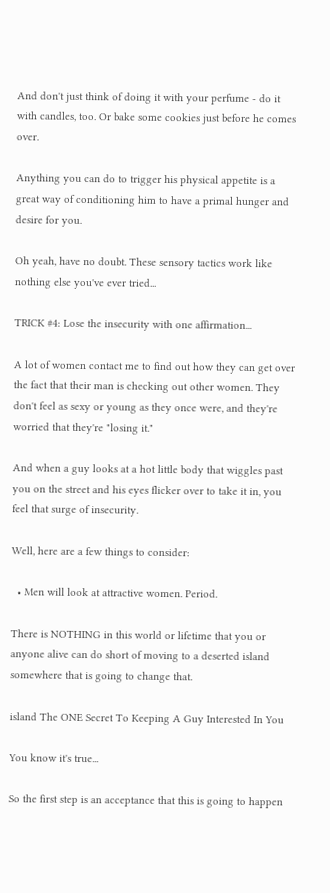And don't just think of doing it with your perfume - do it with candles, too. Or bake some cookies just before he comes over.

Anything you can do to trigger his physical appetite is a great way of conditioning him to have a primal hunger and desire for you.

Oh yeah, have no doubt. These sensory tactics work like nothing else you've ever tried...

TRICK #4: Lose the insecurity with one affirmation...

A lot of women contact me to find out how they can get over the fact that their man is checking out other women. They don't feel as sexy or young as they once were, and they're worried that they're "losing it."

And when a guy looks at a hot little body that wiggles past you on the street and his eyes flicker over to take it in, you feel that surge of insecurity.

Well, here are a few things to consider:

  • Men will look at attractive women. Period.

There is NOTHING in this world or lifetime that you or anyone alive can do short of moving to a deserted island somewhere that is going to change that.

island The ONE Secret To Keeping A Guy Interested In You

You know it's true...

So the first step is an acceptance that this is going to happen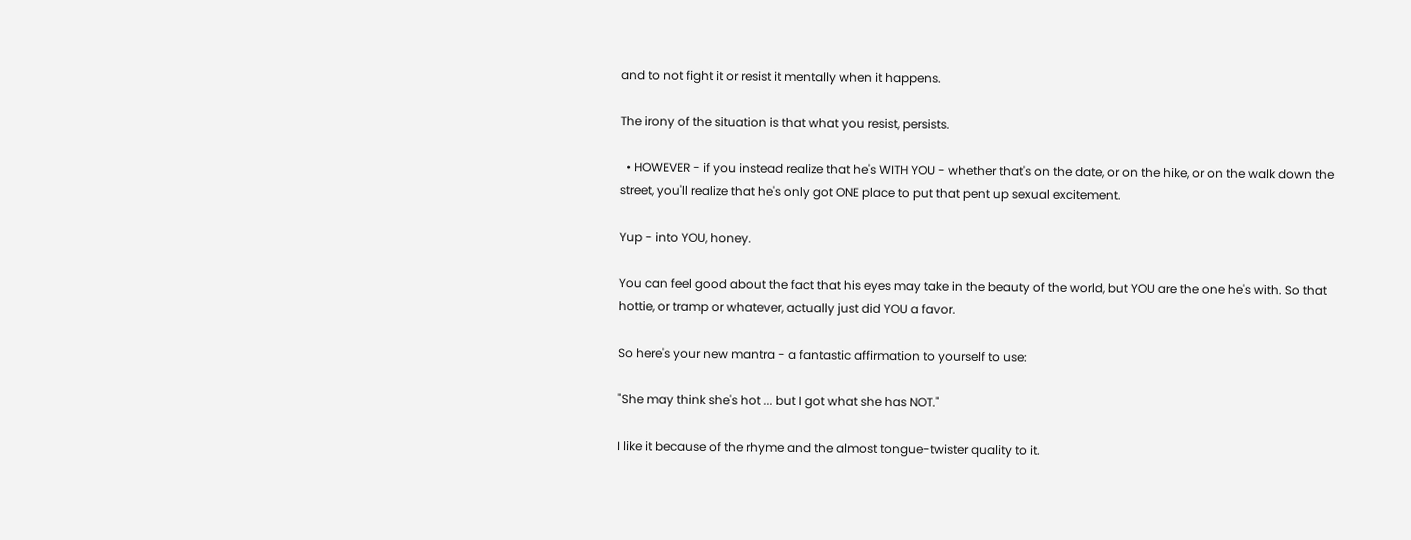and to not fight it or resist it mentally when it happens.

The irony of the situation is that what you resist, persists.

  • HOWEVER - if you instead realize that he's WITH YOU - whether that's on the date, or on the hike, or on the walk down the street, you'll realize that he's only got ONE place to put that pent up sexual excitement.

Yup - into YOU, honey.

You can feel good about the fact that his eyes may take in the beauty of the world, but YOU are the one he's with. So that hottie, or tramp or whatever, actually just did YOU a favor.

So here's your new mantra - a fantastic affirmation to yourself to use:

"She may think she's hot ... but I got what she has NOT."

I like it because of the rhyme and the almost tongue-twister quality to it.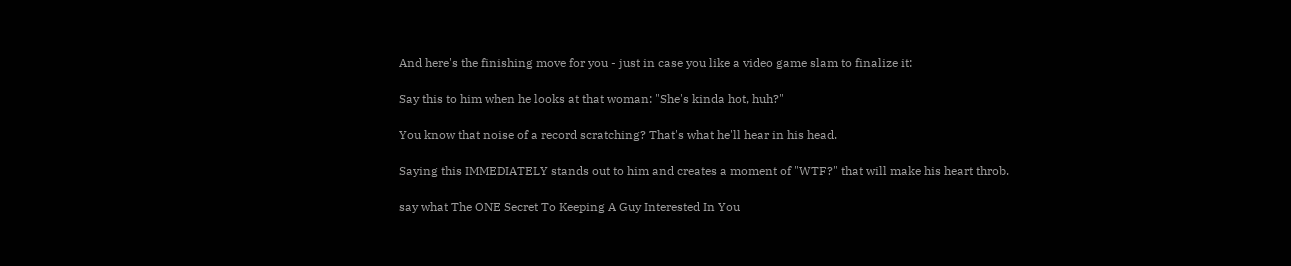And here's the finishing move for you - just in case you like a video game slam to finalize it:

Say this to him when he looks at that woman: "She's kinda hot, huh?"

You know that noise of a record scratching? That's what he'll hear in his head.

Saying this IMMEDIATELY stands out to him and creates a moment of "WTF?" that will make his heart throb.

say what The ONE Secret To Keeping A Guy Interested In You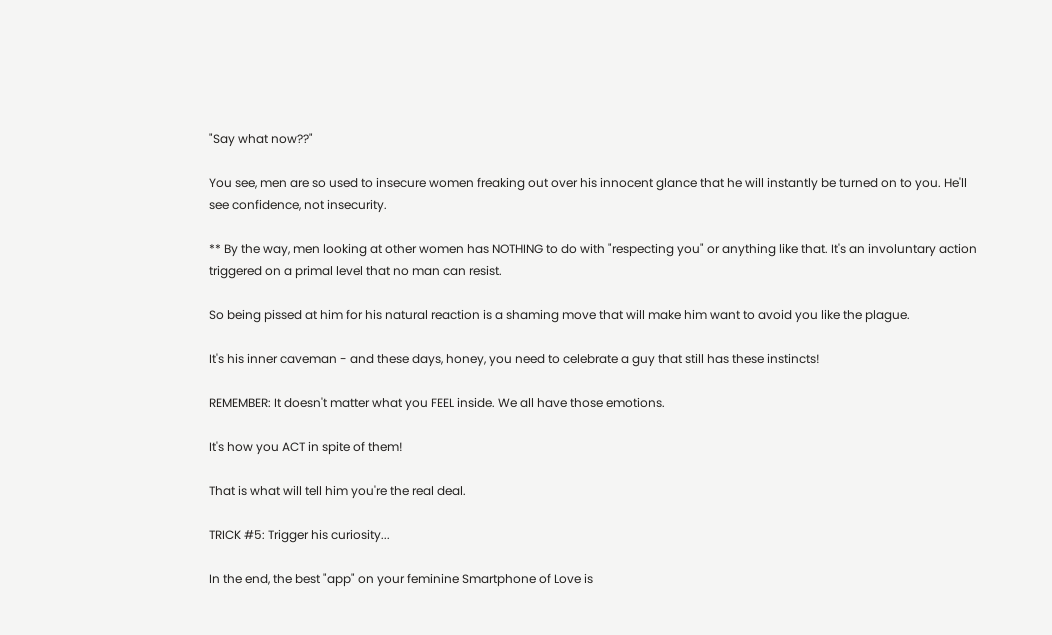"Say what now??"

You see, men are so used to insecure women freaking out over his innocent glance that he will instantly be turned on to you. He'll see confidence, not insecurity.

** By the way, men looking at other women has NOTHING to do with "respecting you" or anything like that. It's an involuntary action triggered on a primal level that no man can resist.

So being pissed at him for his natural reaction is a shaming move that will make him want to avoid you like the plague.

It's his inner caveman - and these days, honey, you need to celebrate a guy that still has these instincts!

REMEMBER: It doesn't matter what you FEEL inside. We all have those emotions.

It's how you ACT in spite of them!

That is what will tell him you're the real deal.

TRICK #5: Trigger his curiosity...

In the end, the best "app" on your feminine Smartphone of Love is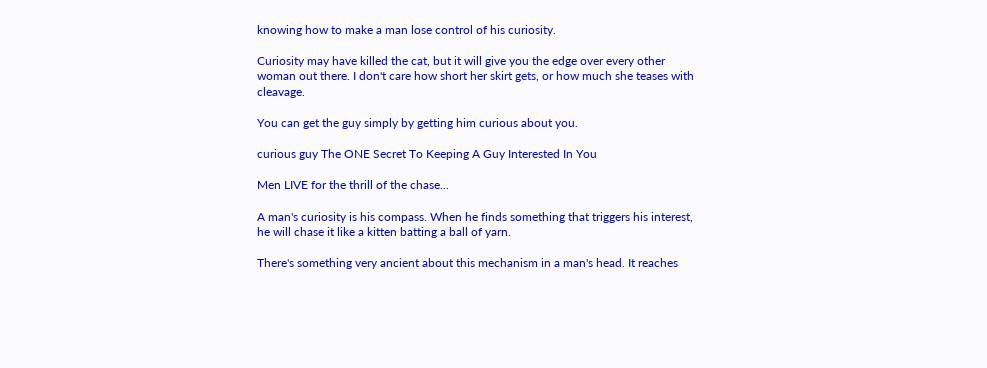knowing how to make a man lose control of his curiosity.

Curiosity may have killed the cat, but it will give you the edge over every other woman out there. I don't care how short her skirt gets, or how much she teases with cleavage.

You can get the guy simply by getting him curious about you.

curious guy The ONE Secret To Keeping A Guy Interested In You

Men LIVE for the thrill of the chase...

A man's curiosity is his compass. When he finds something that triggers his interest, he will chase it like a kitten batting a ball of yarn.

There's something very ancient about this mechanism in a man's head. It reaches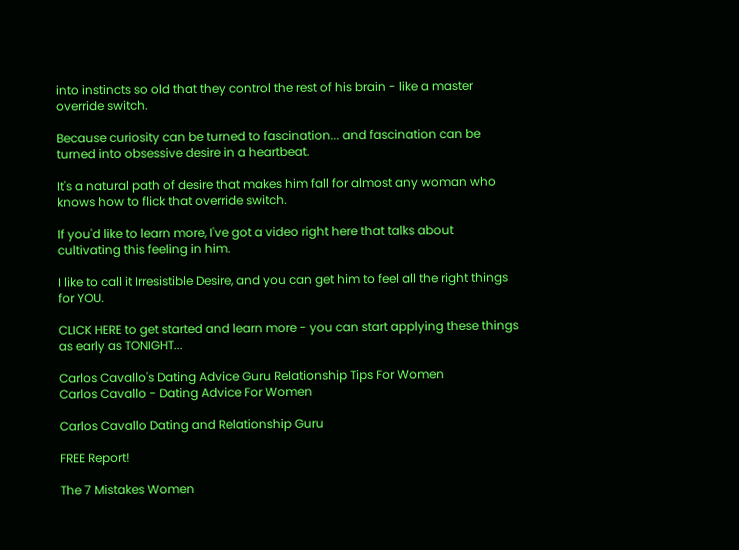into instincts so old that they control the rest of his brain - like a master override switch.

Because curiosity can be turned to fascination... and fascination can be turned into obsessive desire in a heartbeat.

It's a natural path of desire that makes him fall for almost any woman who knows how to flick that override switch.

If you'd like to learn more, I've got a video right here that talks about cultivating this feeling in him.

I like to call it Irresistible Desire, and you can get him to feel all the right things for YOU.

CLICK HERE to get started and learn more - you can start applying these things as early as TONIGHT...

Carlos Cavallo's Dating Advice Guru Relationship Tips For Women
Carlos Cavallo - Dating Advice For Women

Carlos Cavallo Dating and Relationship Guru

FREE Report!

The 7 Mistakes Women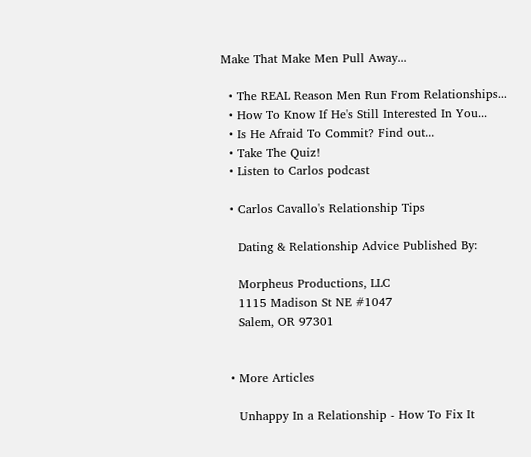Make That Make Men Pull Away...

  • The REAL Reason Men Run From Relationships...
  • How To Know If He's Still Interested In You...
  • Is He Afraid To Commit? Find out...
  • Take The Quiz!
  • Listen to Carlos podcast

  • Carlos Cavallo's Relationship Tips

    Dating & Relationship Advice Published By:

    Morpheus Productions, LLC
    1115 Madison St NE #1047
    Salem, OR 97301


  • More Articles

    Unhappy In a Relationship - How To Fix It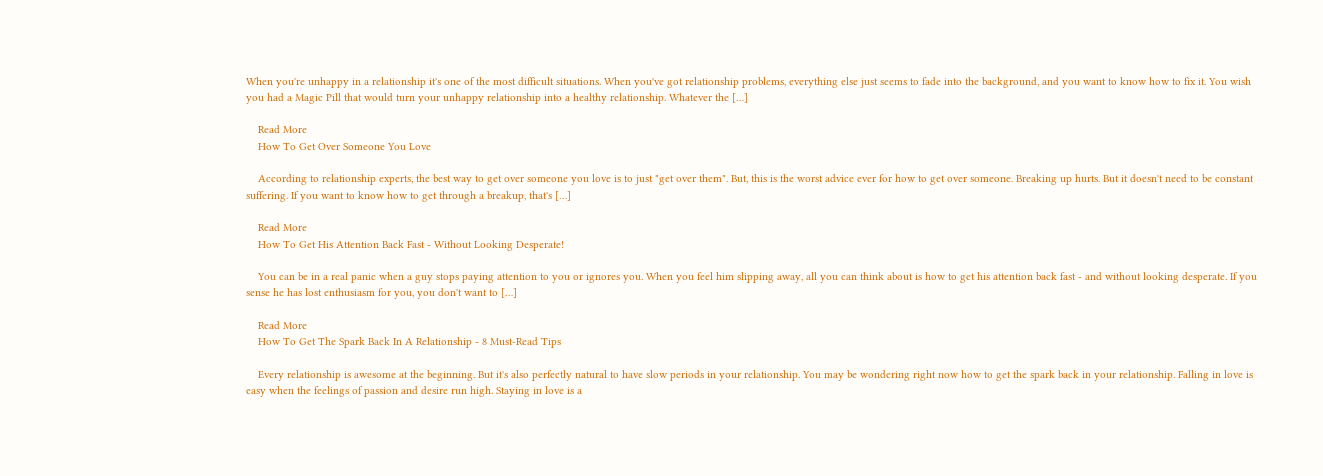When you're unhappy in a relationship it's one of the most difficult situations. When you've got relationship problems, everything else just seems to fade into the background, and you want to know how to fix it. You wish you had a Magic Pill that would turn your unhappy relationship into a healthy relationship. Whatever the […]

    Read More
    How To Get Over Someone You Love

    According to relationship experts, the best way to get over someone you love is to just "get over them". But, this is the worst advice ever for how to get over someone. Breaking up hurts. But it doesn't need to be constant suffering. If you want to know how to get through a breakup, that's […]

    Read More
    How To Get His Attention Back Fast - Without Looking Desperate!

    You can be in a real panic when a guy stops paying attention to you or ignores you. When you feel him slipping away, all you can think about is how to get his attention back fast - and without looking desperate. If you sense he has lost enthusiasm for you, you don't want to […]

    Read More
    How To Get The Spark Back In A Relationship - 8 Must-Read Tips

    Every relationship is awesome at the beginning. But it's also perfectly natural to have slow periods in your relationship. You may be wondering right now how to get the spark back in your relationship. Falling in love is easy when the feelings of passion and desire run high. Staying in love is a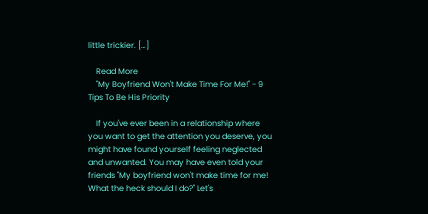little trickier. […]

    Read More
    "My Boyfriend Won't Make Time For Me!" - 9 Tips To Be His Priority

    If you've ever been in a relationship where you want to get the attention you deserve, you might have found yourself feeling neglected and unwanted. You may have even told your friends "My boyfriend won't make time for me! What the heck should I do?" Let's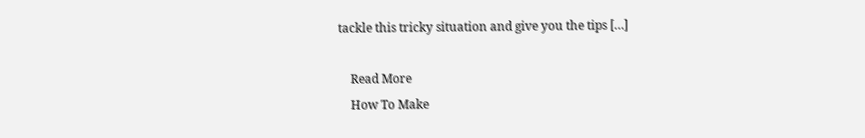tackle this tricky situation and give you the tips […]

    Read More
    How To Make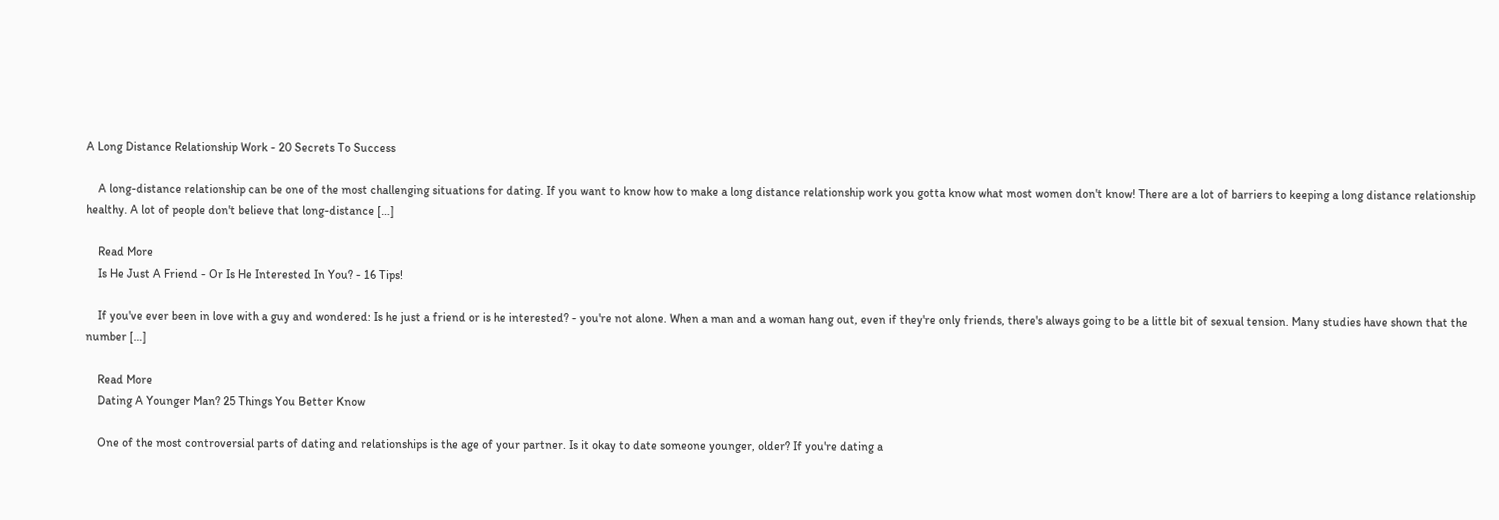A Long Distance Relationship Work - 20 Secrets To Success

    A long-distance relationship can be one of the most challenging situations for dating. If you want to know how to make a long distance relationship work you gotta know what most women don't know! There are a lot of barriers to keeping a long distance relationship healthy. A lot of people don't believe that long-distance […]

    Read More
    Is He Just A Friend - Or Is He Interested In You? - 16 Tips!

    If you've ever been in love with a guy and wondered: Is he just a friend or is he interested? - you're not alone. When a man and a woman hang out, even if they're only friends, there's always going to be a little bit of sexual tension. Many studies have shown that the number […]

    Read More
    Dating A Younger Man? 25 Things You Better Know

    One of the most controversial parts of dating and relationships is the age of your partner. Is it okay to date someone younger, older? If you're dating a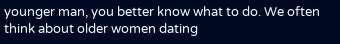younger man, you better know what to do. We often think about older women dating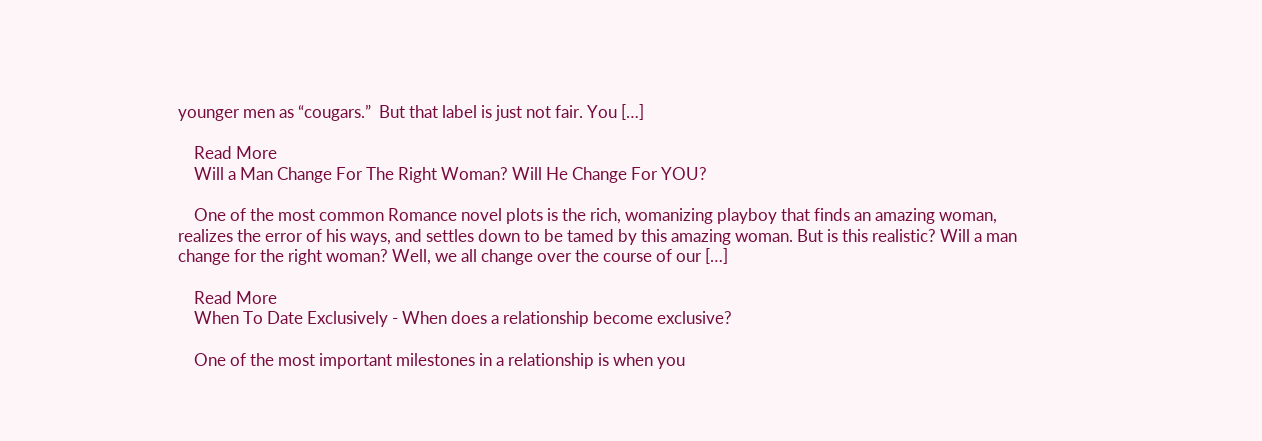younger men as “cougars.”  But that label is just not fair. You […]

    Read More
    Will a Man Change For The Right Woman? Will He Change For YOU?

    One of the most common Romance novel plots is the rich, womanizing playboy that finds an amazing woman, realizes the error of his ways, and settles down to be tamed by this amazing woman. But is this realistic? Will a man change for the right woman? Well, we all change over the course of our […]

    Read More
    When To Date Exclusively - When does a relationship become exclusive?

    One of the most important milestones in a relationship is when you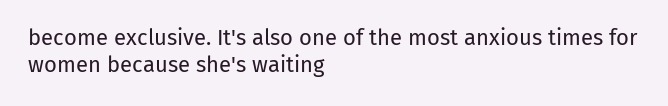become exclusive. It's also one of the most anxious times for women because she's waiting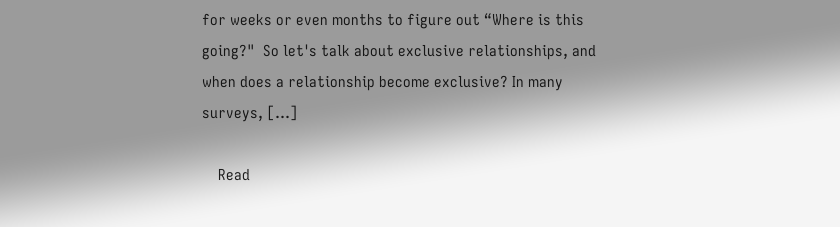for weeks or even months to figure out “Where is this going?"  So let's talk about exclusive relationships, and when does a relationship become exclusive? In many surveys, […]

    Read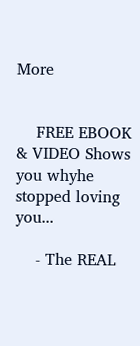More


    FREE EBOOK & VIDEO Shows you whyhe stopped loving you...

    - The REAL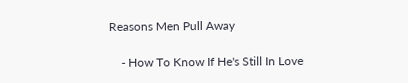Reasons Men Pull Away

    - How To Know If He's Still In Love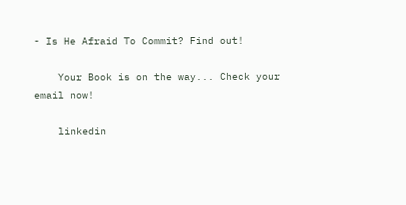- Is He Afraid To Commit? Find out!

    Your Book is on the way... Check your email now!

    linkedin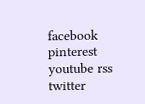facebook pinterest youtube rss twitter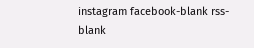instagram facebook-blank rss-blank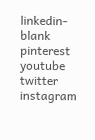linkedin-blank pinterest youtube twitter instagram